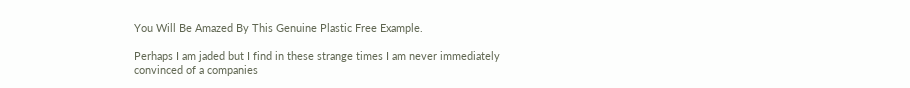You Will Be Amazed By This Genuine Plastic Free Example.

Perhaps I am jaded but I find in these strange times I am never immediately convinced of a companies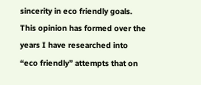sincerity in eco friendly goals. This opinion has formed over the years I have researched into “eco friendly” attempts that on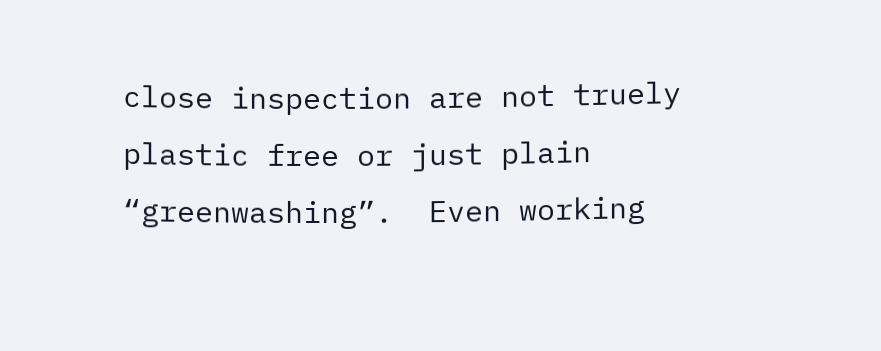close inspection are not truely plastic free or just plain “greenwashing”.  Even working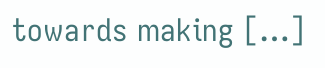towards making […]